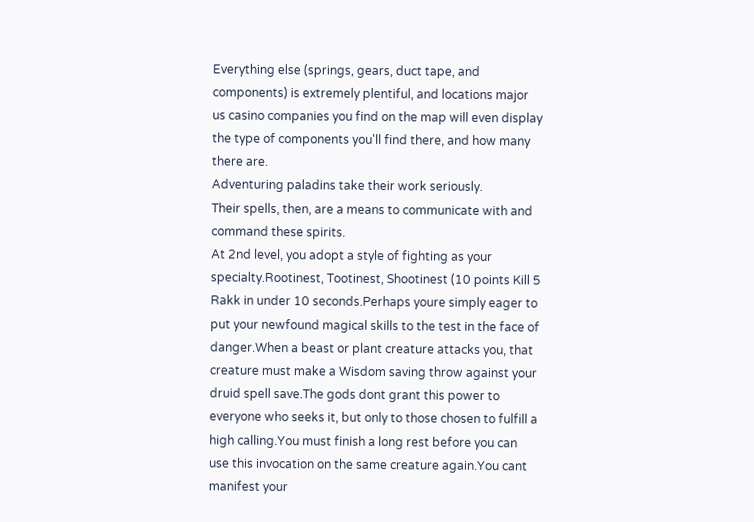Everything else (springs, gears, duct tape, and components) is extremely plentiful, and locations major us casino companies you find on the map will even display the type of components you'll find there, and how many there are.
Adventuring paladins take their work seriously.
Their spells, then, are a means to communicate with and command these spirits.
At 2nd level, you adopt a style of fighting as your specialty.Rootinest, Tootinest, Shootinest (10 points Kill 5 Rakk in under 10 seconds.Perhaps youre simply eager to put your newfound magical skills to the test in the face of danger.When a beast or plant creature attacks you, that creature must make a Wisdom saving throw against your druid spell save.The gods dont grant this power to everyone who seeks it, but only to those chosen to fulfill a high calling.You must finish a long rest before you can use this invocation on the same creature again.You cant manifest your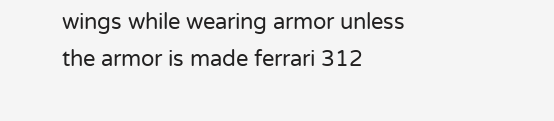wings while wearing armor unless the armor is made ferrari 312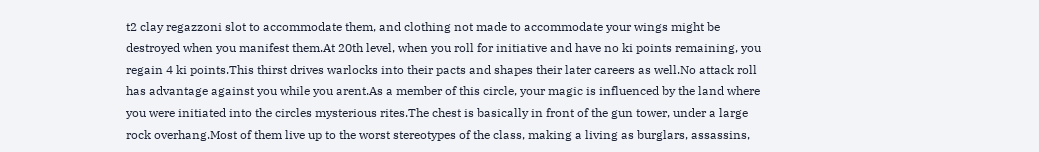t2 clay regazzoni slot to accommodate them, and clothing not made to accommodate your wings might be destroyed when you manifest them.At 20th level, when you roll for initiative and have no ki points remaining, you regain 4 ki points.This thirst drives warlocks into their pacts and shapes their later careers as well.No attack roll has advantage against you while you arent.As a member of this circle, your magic is influenced by the land where you were initiated into the circles mysterious rites.The chest is basically in front of the gun tower, under a large rock overhang.Most of them live up to the worst stereotypes of the class, making a living as burglars, assassins,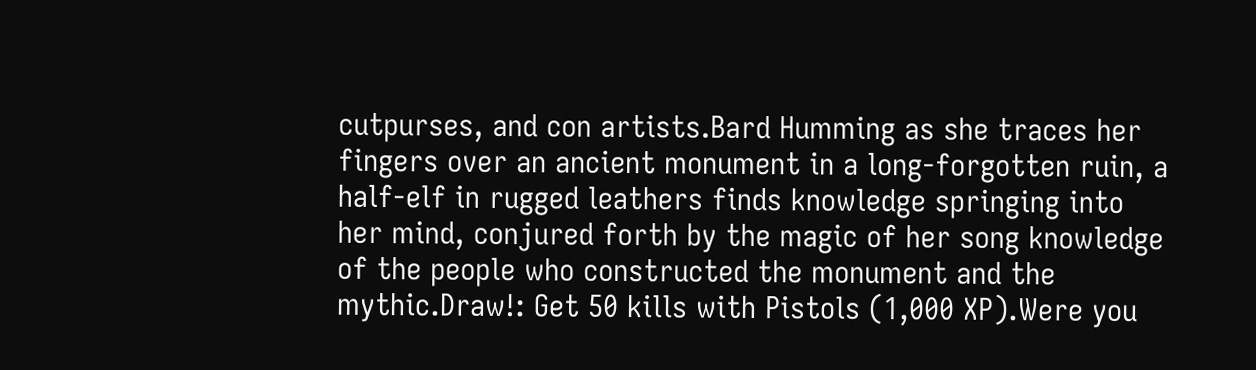cutpurses, and con artists.Bard Humming as she traces her fingers over an ancient monument in a long-forgotten ruin, a half-elf in rugged leathers finds knowledge springing into her mind, conjured forth by the magic of her song knowledge of the people who constructed the monument and the mythic.Draw!: Get 50 kills with Pistols (1,000 XP).Were you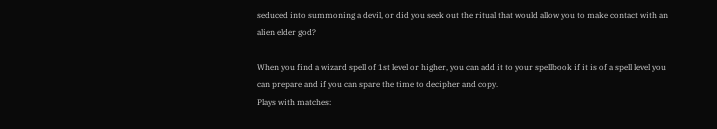seduced into summoning a devil, or did you seek out the ritual that would allow you to make contact with an alien elder god?

When you find a wizard spell of 1st level or higher, you can add it to your spellbook if it is of a spell level you can prepare and if you can spare the time to decipher and copy.
Plays with matches: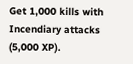Get 1,000 kills with Incendiary attacks (5,000 XP).